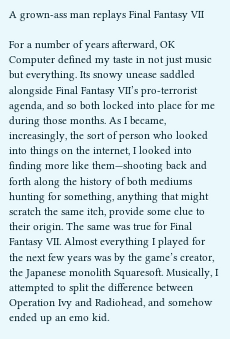A grown-ass man replays Final Fantasy VII

For a number of years afterward, OK Computer defined my taste in not just music but everything. Its snowy unease saddled alongside Final Fantasy VII’s pro-terrorist agenda, and so both locked into place for me during those months. As I became, increasingly, the sort of person who looked into things on the internet, I looked into finding more like them—shooting back and forth along the history of both mediums hunting for something, anything that might scratch the same itch, provide some clue to their origin. The same was true for Final Fantasy VII. Almost everything I played for the next few years was by the game’s creator, the Japanese monolith Squaresoft. Musically, I attempted to split the difference between Operation Ivy and Radiohead, and somehow ended up an emo kid.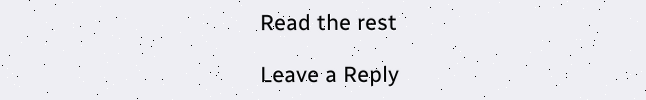Read the rest

Leave a Reply